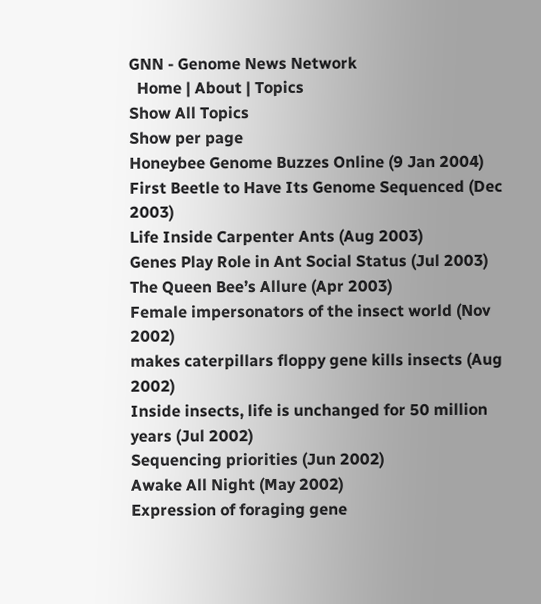GNN - Genome News Network
  Home | About | Topics
Show All Topics
Show per page
Honeybee Genome Buzzes Online (9 Jan 2004)
First Beetle to Have Its Genome Sequenced (Dec 2003)
Life Inside Carpenter Ants (Aug 2003)
Genes Play Role in Ant Social Status (Jul 2003)
The Queen Bee’s Allure (Apr 2003)
Female impersonators of the insect world (Nov 2002)
makes caterpillars floppy gene kills insects (Aug 2002)
Inside insects, life is unchanged for 50 million years (Jul 2002)
Sequencing priorities (Jun 2002)
Awake All Night (May 2002)
Expression of foraging gene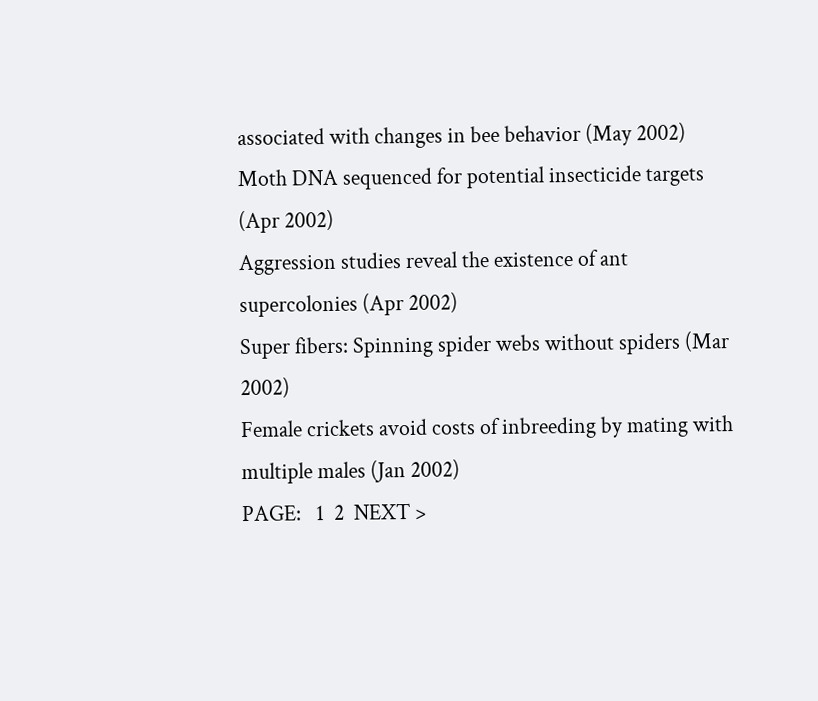associated with changes in bee behavior (May 2002)
Moth DNA sequenced for potential insecticide targets (Apr 2002)
Aggression studies reveal the existence of ant supercolonies (Apr 2002)
Super fibers: Spinning spider webs without spiders (Mar 2002)
Female crickets avoid costs of inbreeding by mating with multiple males (Jan 2002)
PAGE:   1  2  NEXT >